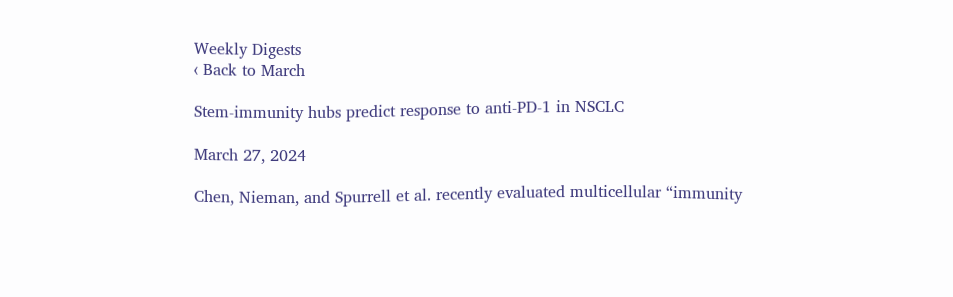Weekly Digests
‹ Back to March

Stem-immunity hubs predict response to anti-PD-1 in NSCLC

March 27, 2024

Chen, Nieman, and Spurrell et al. recently evaluated multicellular “immunity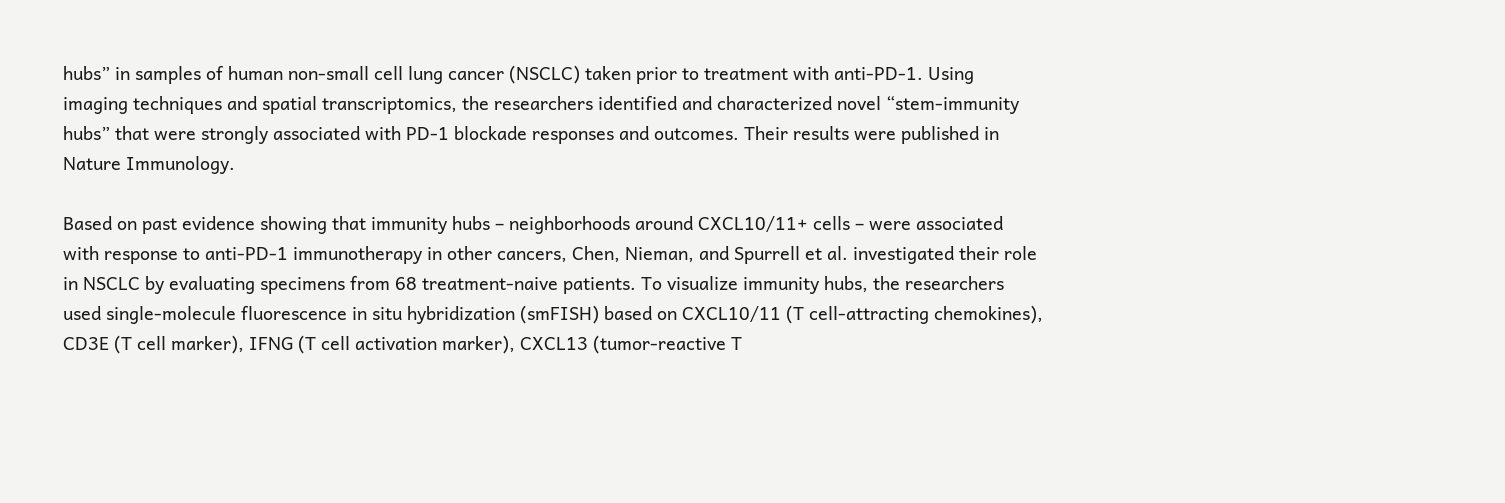hubs” in samples of human non-small cell lung cancer (NSCLC) taken prior to treatment with anti-PD-1. Using imaging techniques and spatial transcriptomics, the researchers identified and characterized novel “stem-immunity hubs” that were strongly associated with PD-1 blockade responses and outcomes. Their results were published in Nature Immunology.

Based on past evidence showing that immunity hubs – neighborhoods around CXCL10/11+ cells – were associated with response to anti-PD-1 immunotherapy in other cancers, Chen, Nieman, and Spurrell et al. investigated their role in NSCLC by evaluating specimens from 68 treatment-naive patients. To visualize immunity hubs, the researchers used single-molecule fluorescence in situ hybridization (smFISH) based on CXCL10/11 (T cell-attracting chemokines), CD3E (T cell marker), IFNG (T cell activation marker), CXCL13 (tumor-reactive T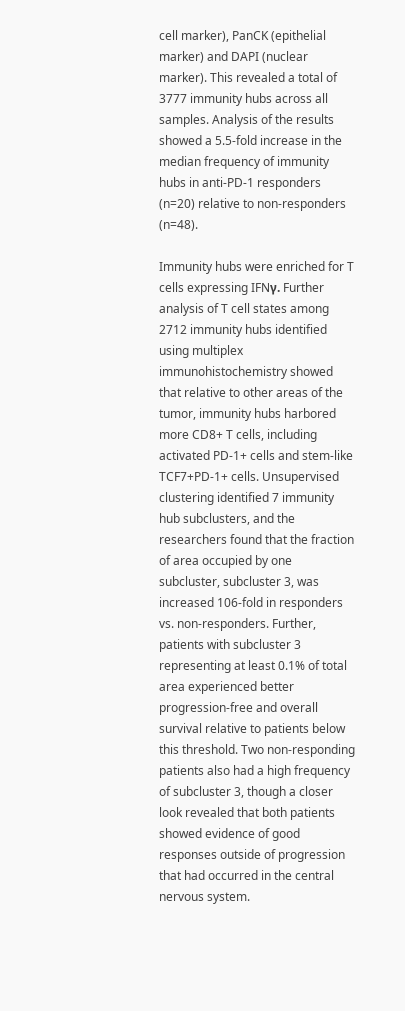cell marker), PanCK (epithelial marker) and DAPI (nuclear marker). This revealed a total of 3777 immunity hubs across all samples. Analysis of the results showed a 5.5-fold increase in the median frequency of immunity hubs in anti-PD-1 responders (n=20) relative to non-responders (n=48).

Immunity hubs were enriched for T cells expressing IFNγ. Further analysis of T cell states among 2712 immunity hubs identified using multiplex immunohistochemistry showed that relative to other areas of the tumor, immunity hubs harbored more CD8+ T cells, including activated PD-1+ cells and stem-like TCF7+PD-1+ cells. Unsupervised clustering identified 7 immunity hub subclusters, and the researchers found that the fraction of area occupied by one subcluster, subcluster 3, was increased 106-fold in responders vs. non-responders. Further, patients with subcluster 3 representing at least 0.1% of total area experienced better progression-free and overall survival relative to patients below this threshold. Two non-responding patients also had a high frequency of subcluster 3, though a closer look revealed that both patients showed evidence of good responses outside of progression that had occurred in the central nervous system.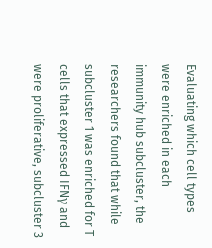Evaluating which cell types were enriched in each immunity hub subcluster, the researchers found that while subcluster 1 was enriched for T cells that expressed IFNγ and were proliferative, subcluster 3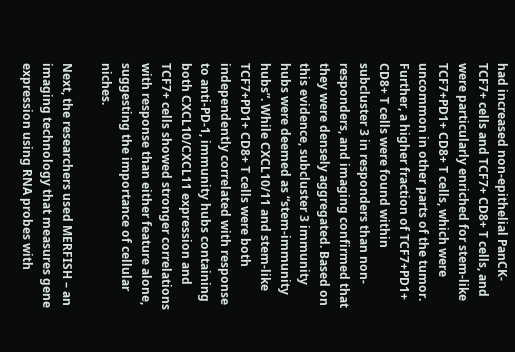had increased non-epithelial PanCK-TCF7+ cells and TCF7+ CD8+ T cells, and were particularly enriched for stem-like TCF7+PD1+ CD8+ T cells, which were uncommon in other parts of the tumor. Further, a higher fraction of TCF7+PD1+ CD8+ T cells were found within subcluster 3 in responders than non-responders, and imaging confirmed that they were densely aggregated. Based on this evidence, subcluster 3 immunity hubs were deemed as “stem-immunity hubs”. While CXCL10/11 and stem-like TCF7+PD1+ CD8+ T cells were both independently correlated with response to anti-PD-1, immunity hubs containing both CXCL10/CXCL11 expression and TCF7+ cells showed stronger correlations with response than either feature alone, suggesting the importance of cellular niches.

Next, the researchers used MERFISH – an imaging technology that measures gene expression using RNA probes with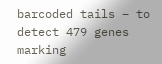barcoded tails – to detect 479 genes marking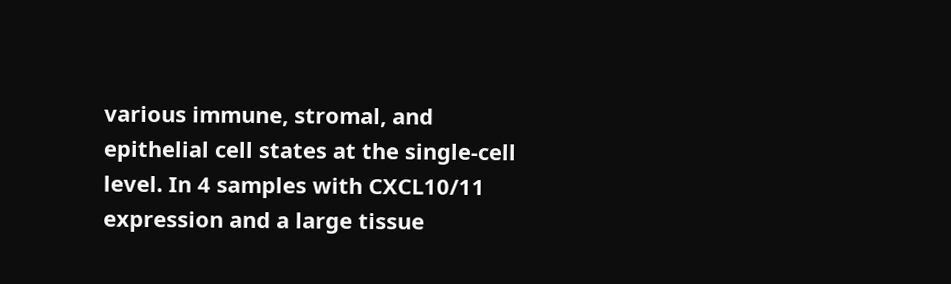various immune, stromal, and epithelial cell states at the single-cell level. In 4 samples with CXCL10/11 expression and a large tissue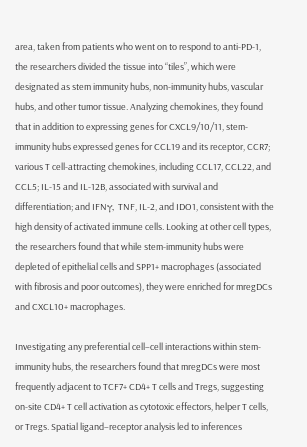area, taken from patients who went on to respond to anti-PD-1, the researchers divided the tissue into “tiles”, which were designated as stem immunity hubs, non-immunity hubs, vascular hubs, and other tumor tissue. Analyzing chemokines, they found that in addition to expressing genes for CXCL9/10/11, stem-immunity hubs expressed genes for CCL19 and its receptor, CCR7; various T cell-attracting chemokines, including CCL17, CCL22, and CCL5; IL-15 and IL-12B, associated with survival and differentiation; and IFNγ, TNF, IL-2, and IDO1, consistent with the high density of activated immune cells. Looking at other cell types, the researchers found that while stem-immunity hubs were depleted of epithelial cells and SPP1+ macrophages (associated with fibrosis and poor outcomes), they were enriched for mregDCs and CXCL10+ macrophages.

Investigating any preferential cell–cell interactions within stem-immunity hubs, the researchers found that mregDCs were most frequently adjacent to TCF7+ CD4+ T cells and Tregs, suggesting on-site CD4+ T cell activation as cytotoxic effectors, helper T cells, or Tregs. Spatial ligand–receptor analysis led to inferences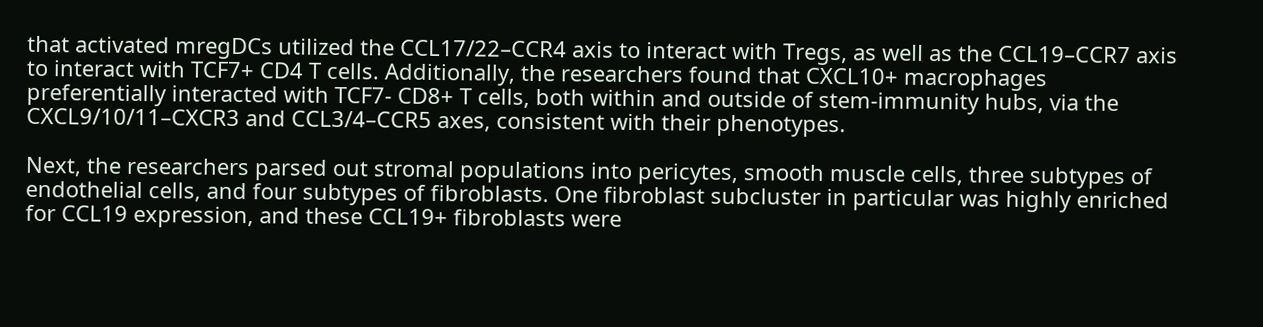that activated mregDCs utilized the CCL17/22–CCR4 axis to interact with Tregs, as well as the CCL19–CCR7 axis to interact with TCF7+ CD4 T cells. Additionally, the researchers found that CXCL10+ macrophages preferentially interacted with TCF7- CD8+ T cells, both within and outside of stem-immunity hubs, via the CXCL9/10/11–CXCR3 and CCL3/4–CCR5 axes, consistent with their phenotypes.

Next, the researchers parsed out stromal populations into pericytes, smooth muscle cells, three subtypes of endothelial cells, and four subtypes of fibroblasts. One fibroblast subcluster in particular was highly enriched for CCL19 expression, and these CCL19+ fibroblasts were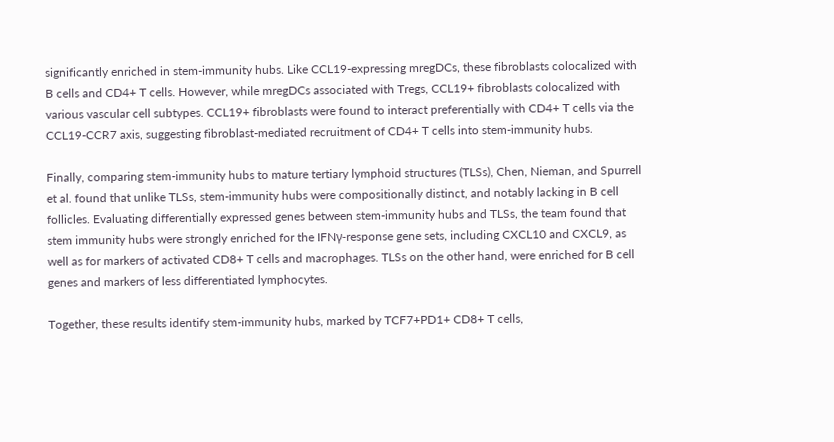significantly enriched in stem-immunity hubs. Like CCL19-expressing mregDCs, these fibroblasts colocalized with B cells and CD4+ T cells. However, while mregDCs associated with Tregs, CCL19+ fibroblasts colocalized with various vascular cell subtypes. CCL19+ fibroblasts were found to interact preferentially with CD4+ T cells via the CCL19-CCR7 axis, suggesting fibroblast-mediated recruitment of CD4+ T cells into stem-immunity hubs.

Finally, comparing stem-immunity hubs to mature tertiary lymphoid structures (TLSs), Chen, Nieman, and Spurrell et al. found that unlike TLSs, stem-immunity hubs were compositionally distinct, and notably lacking in B cell follicles. Evaluating differentially expressed genes between stem-immunity hubs and TLSs, the team found that stem immunity hubs were strongly enriched for the IFNγ-response gene sets, including CXCL10 and CXCL9, as well as for markers of activated CD8+ T cells and macrophages. TLSs on the other hand, were enriched for B cell genes and markers of less differentiated lymphocytes.

Together, these results identify stem-immunity hubs, marked by TCF7+PD1+ CD8+ T cells,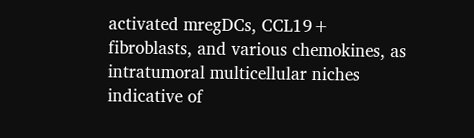activated mregDCs, CCL19+ fibroblasts, and various chemokines, as intratumoral multicellular niches indicative of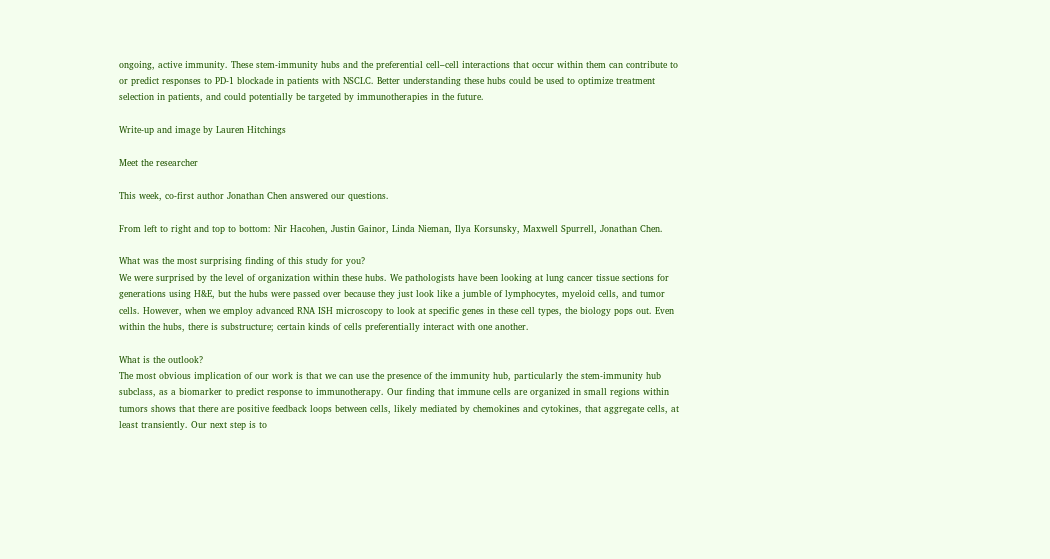ongoing, active immunity. These stem-immunity hubs and the preferential cell–cell interactions that occur within them can contribute to or predict responses to PD-1 blockade in patients with NSCLC. Better understanding these hubs could be used to optimize treatment selection in patients, and could potentially be targeted by immunotherapies in the future.

Write-up and image by Lauren Hitchings

Meet the researcher

This week, co-first author Jonathan Chen answered our questions.

From left to right and top to bottom: Nir Hacohen, Justin Gainor, Linda Nieman, Ilya Korsunsky, Maxwell Spurrell, Jonathan Chen.

What was the most surprising finding of this study for you?
We were surprised by the level of organization within these hubs. We pathologists have been looking at lung cancer tissue sections for generations using H&E, but the hubs were passed over because they just look like a jumble of lymphocytes, myeloid cells, and tumor cells. However, when we employ advanced RNA ISH microscopy to look at specific genes in these cell types, the biology pops out. Even within the hubs, there is substructure; certain kinds of cells preferentially interact with one another.

What is the outlook?
The most obvious implication of our work is that we can use the presence of the immunity hub, particularly the stem-immunity hub subclass, as a biomarker to predict response to immunotherapy. Our finding that immune cells are organized in small regions within tumors shows that there are positive feedback loops between cells, likely mediated by chemokines and cytokines, that aggregate cells, at least transiently. Our next step is to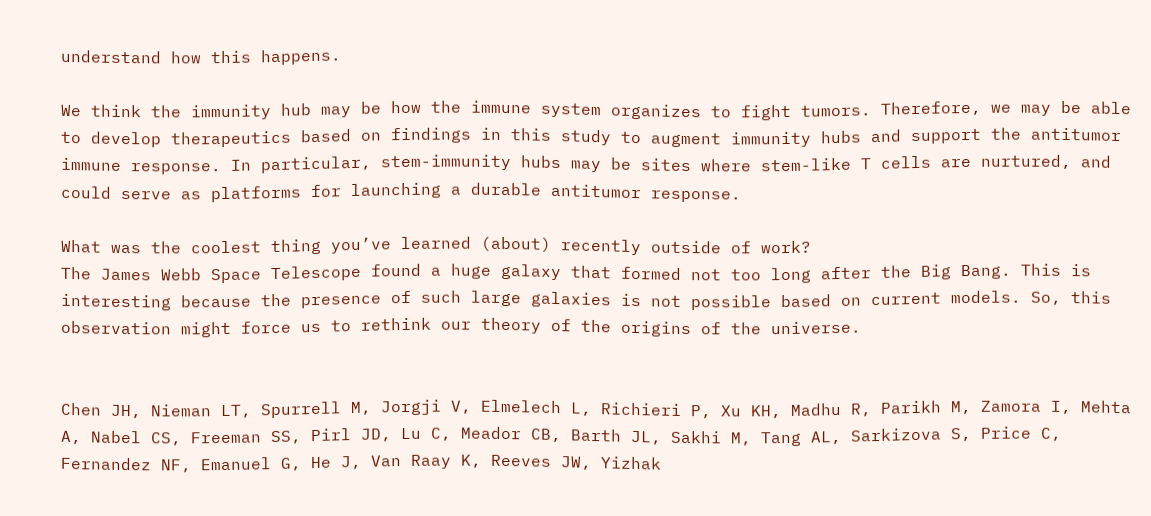understand how this happens.

We think the immunity hub may be how the immune system organizes to fight tumors. Therefore, we may be able to develop therapeutics based on findings in this study to augment immunity hubs and support the antitumor immune response. In particular, stem-immunity hubs may be sites where stem-like T cells are nurtured, and could serve as platforms for launching a durable antitumor response.

What was the coolest thing you’ve learned (about) recently outside of work?
The James Webb Space Telescope found a huge galaxy that formed not too long after the Big Bang. This is interesting because the presence of such large galaxies is not possible based on current models. So, this observation might force us to rethink our theory of the origins of the universe.


Chen JH, Nieman LT, Spurrell M, Jorgji V, Elmelech L, Richieri P, Xu KH, Madhu R, Parikh M, Zamora I, Mehta A, Nabel CS, Freeman SS, Pirl JD, Lu C, Meador CB, Barth JL, Sakhi M, Tang AL, Sarkizova S, Price C, Fernandez NF, Emanuel G, He J, Van Raay K, Reeves JW, Yizhak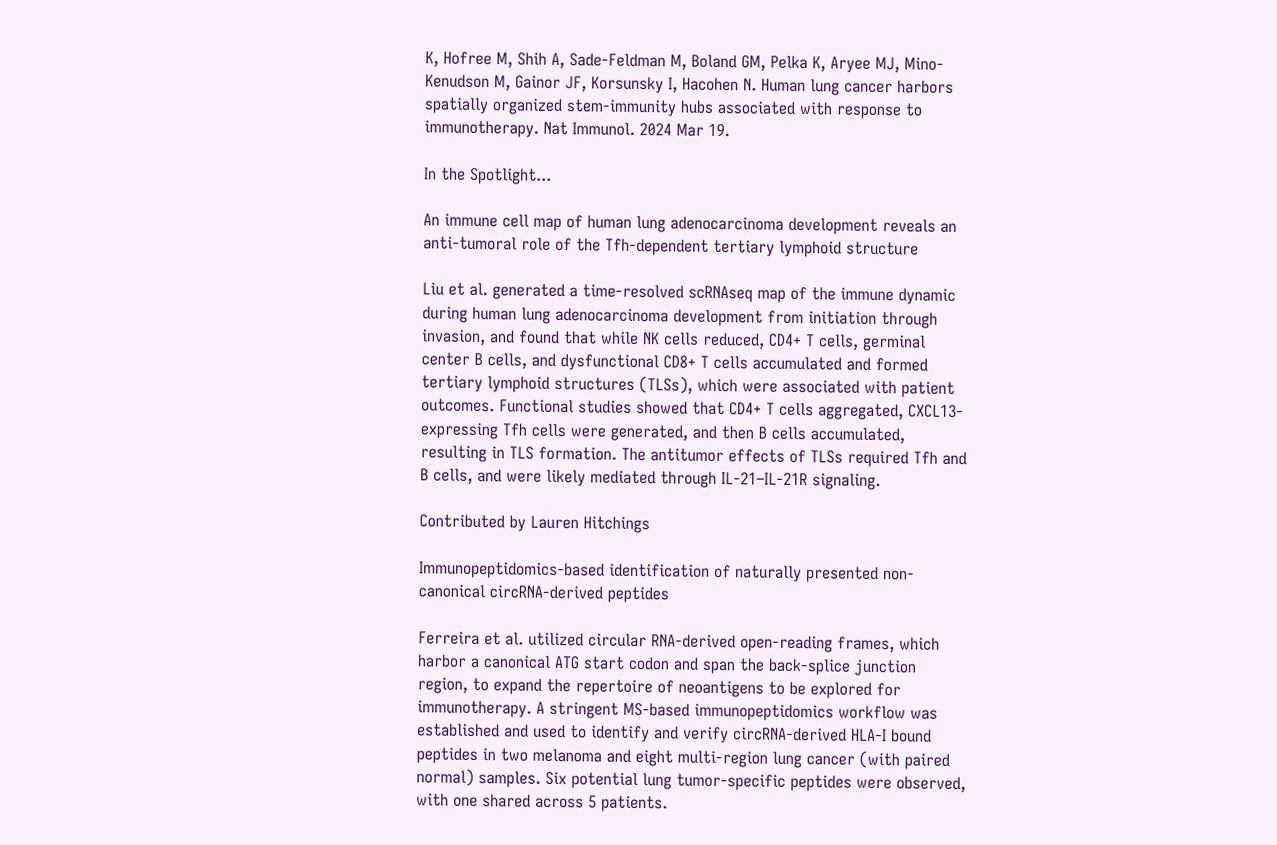K, Hofree M, Shih A, Sade-Feldman M, Boland GM, Pelka K, Aryee MJ, Mino-Kenudson M, Gainor JF, Korsunsky I, Hacohen N. Human lung cancer harbors spatially organized stem-immunity hubs associated with response to immunotherapy. Nat Immunol. 2024 Mar 19.

In the Spotlight...

An immune cell map of human lung adenocarcinoma development reveals an anti-tumoral role of the Tfh-dependent tertiary lymphoid structure

Liu et al. generated a time-resolved scRNAseq map of the immune dynamic during human lung adenocarcinoma development from initiation through invasion, and found that while NK cells reduced, CD4+ T cells, germinal center B cells, and dysfunctional CD8+ T cells accumulated and formed tertiary lymphoid structures (TLSs), which were associated with patient outcomes. Functional studies showed that CD4+ T cells aggregated, CXCL13-expressing Tfh cells were generated, and then B cells accumulated, resulting in TLS formation. The antitumor effects of TLSs required Tfh and B cells, and were likely mediated through IL-21–IL-21R signaling.

Contributed by Lauren Hitchings

Immunopeptidomics-based identification of naturally presented non-canonical circRNA-derived peptides

Ferreira et al. utilized circular RNA-derived open-reading frames, which harbor a canonical ATG start codon and span the back-splice junction region, to expand the repertoire of neoantigens to be explored for immunotherapy. A stringent MS-based immunopeptidomics workflow was established and used to identify and verify circRNA-derived HLA-I bound peptides in two melanoma and eight multi-region lung cancer (with paired normal) samples. Six potential lung tumor-specific peptides were observed, with one shared across 5 patients.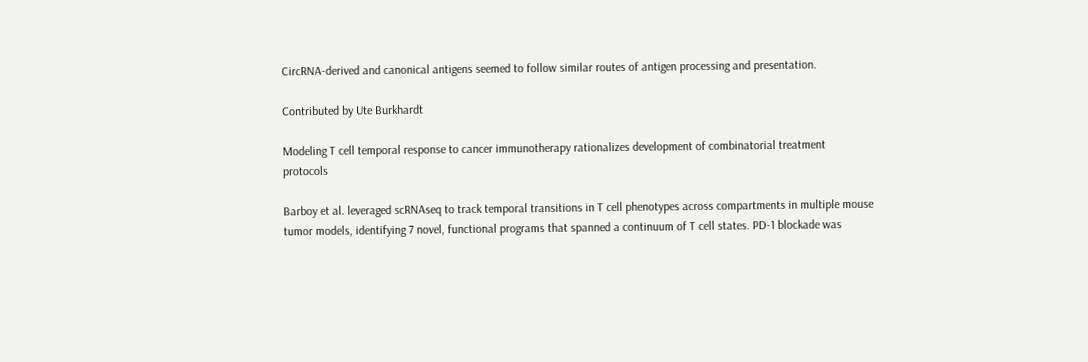CircRNA-derived and canonical antigens seemed to follow similar routes of antigen processing and presentation.

Contributed by Ute Burkhardt

Modeling T cell temporal response to cancer immunotherapy rationalizes development of combinatorial treatment protocols

Barboy et al. leveraged scRNAseq to track temporal transitions in T cell phenotypes across compartments in multiple mouse tumor models, identifying 7 novel, functional programs that spanned a continuum of T cell states. PD-1 blockade was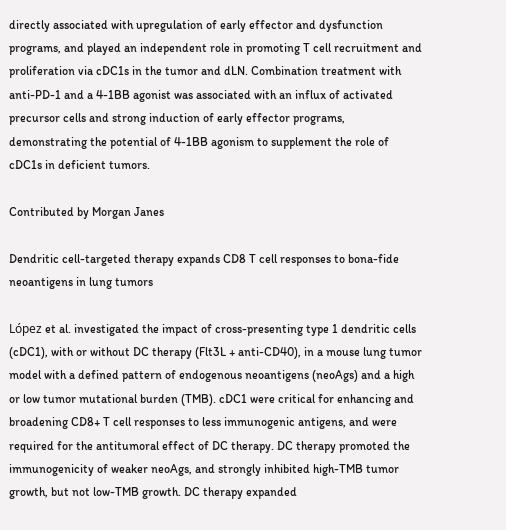directly associated with upregulation of early effector and dysfunction programs, and played an independent role in promoting T cell recruitment and proliferation via cDC1s in the tumor and dLN. Combination treatment with anti-PD-1 and a 4-1BB agonist was associated with an influx of activated precursor cells and strong induction of early effector programs, demonstrating the potential of 4-1BB agonism to supplement the role of cDC1s in deficient tumors.

Contributed by Morgan Janes

Dendritic cell-targeted therapy expands CD8 T cell responses to bona-fide neoantigens in lung tumors

López et al. investigated the impact of cross-presenting type 1 dendritic cells (cDC1), with or without DC therapy (Flt3L + anti-CD40), in a mouse lung tumor model with a defined pattern of endogenous neoantigens (neoAgs) and a high or low tumor mutational burden (TMB). cDC1 were critical for enhancing and broadening CD8+ T cell responses to less immunogenic antigens, and were required for the antitumoral effect of DC therapy. DC therapy promoted the immunogenicity of weaker neoAgs, and strongly inhibited high-TMB tumor growth, but not low-TMB growth. DC therapy expanded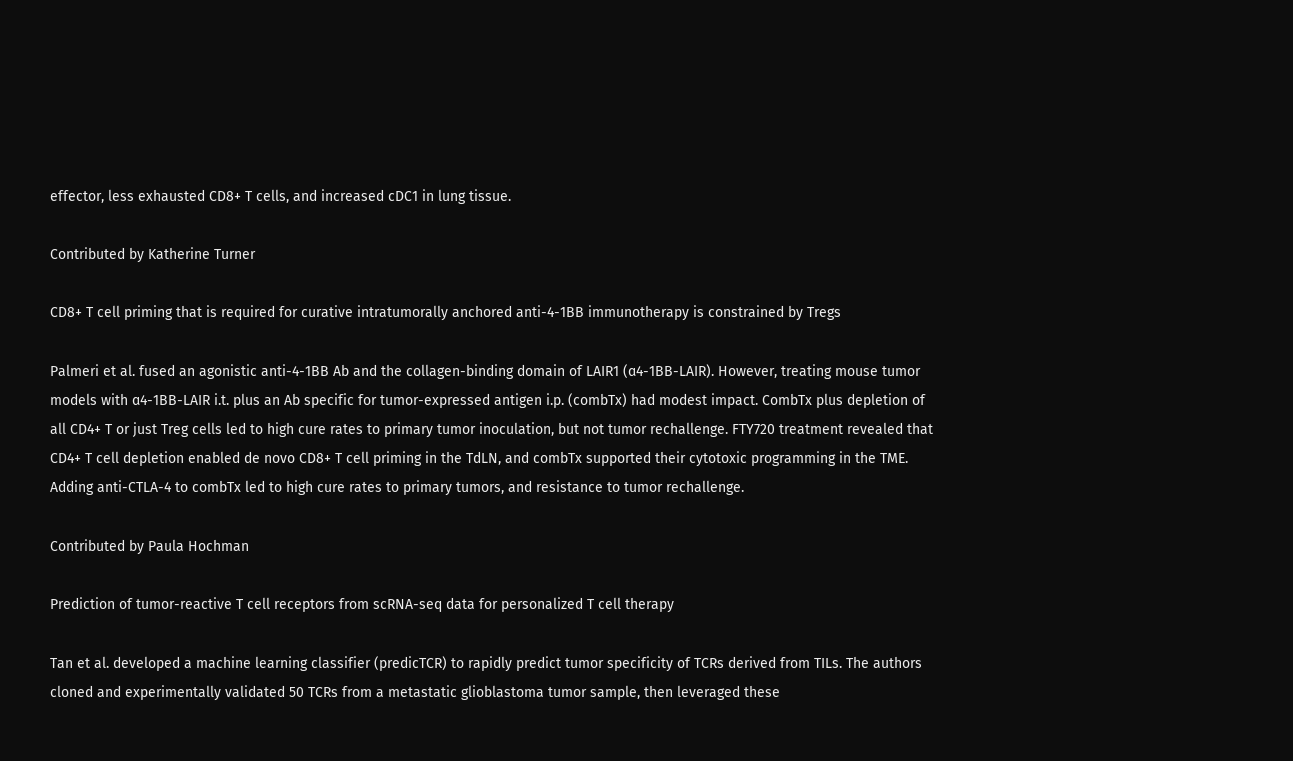effector, less exhausted CD8+ T cells, and increased cDC1 in lung tissue.

Contributed by Katherine Turner

CD8+ T cell priming that is required for curative intratumorally anchored anti-4-1BB immunotherapy is constrained by Tregs

Palmeri et al. fused an agonistic anti-4-1BB Ab and the collagen-binding domain of LAIR1 (ɑ4-1BB-LAIR). However, treating mouse tumor models with ɑ4-1BB-LAIR i.t. plus an Ab specific for tumor-expressed antigen i.p. (combTx) had modest impact. CombTx plus depletion of all CD4+ T or just Treg cells led to high cure rates to primary tumor inoculation, but not tumor rechallenge. FTY720 treatment revealed that CD4+ T cell depletion enabled de novo CD8+ T cell priming in the TdLN, and combTx supported their cytotoxic programming in the TME. Adding anti-CTLA-4 to combTx led to high cure rates to primary tumors, and resistance to tumor rechallenge.

Contributed by Paula Hochman

Prediction of tumor-reactive T cell receptors from scRNA-seq data for personalized T cell therapy

Tan et al. developed a machine learning classifier (predicTCR) to rapidly predict tumor specificity of TCRs derived from TILs. The authors cloned and experimentally validated 50 TCRs from a metastatic glioblastoma tumor sample, then leveraged these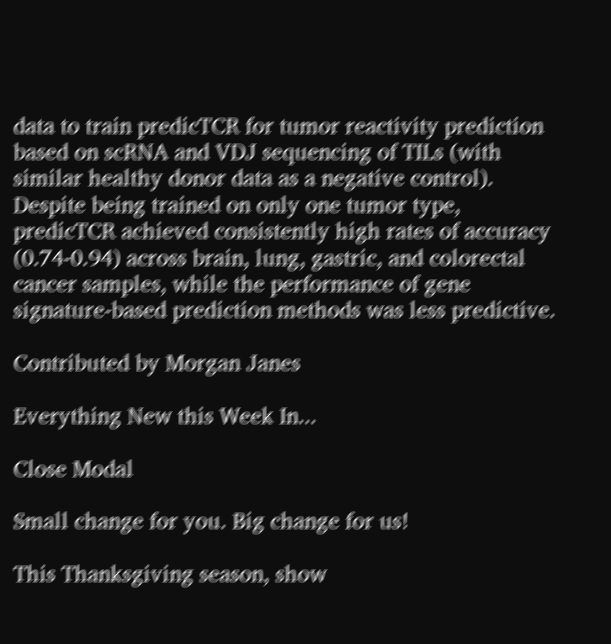data to train predicTCR for tumor reactivity prediction based on scRNA and VDJ sequencing of TILs (with similar healthy donor data as a negative control). Despite being trained on only one tumor type, predicTCR achieved consistently high rates of accuracy (0.74-0.94) across brain, lung, gastric, and colorectal cancer samples, while the performance of gene signature-based prediction methods was less predictive.

Contributed by Morgan Janes

Everything New this Week In...

Close Modal

Small change for you. Big change for us!

This Thanksgiving season, show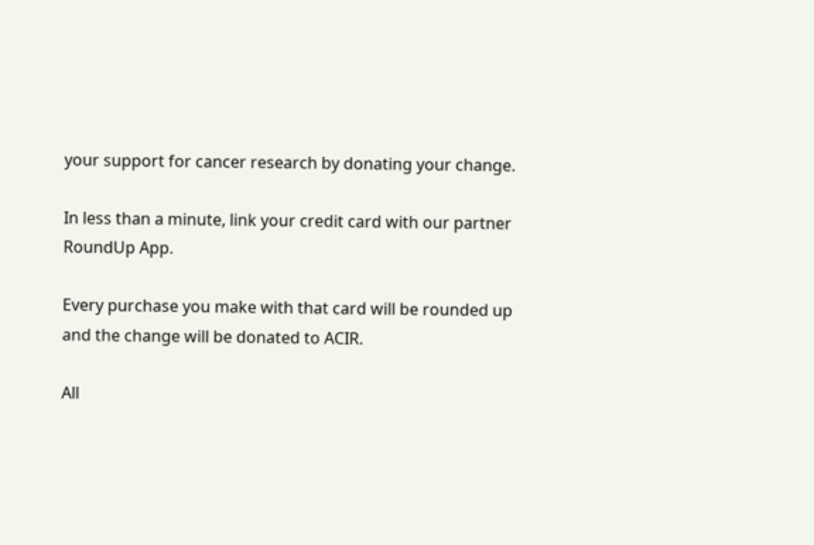your support for cancer research by donating your change.

In less than a minute, link your credit card with our partner RoundUp App.

Every purchase you make with that card will be rounded up and the change will be donated to ACIR.

All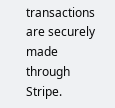transactions are securely made through Stripe.